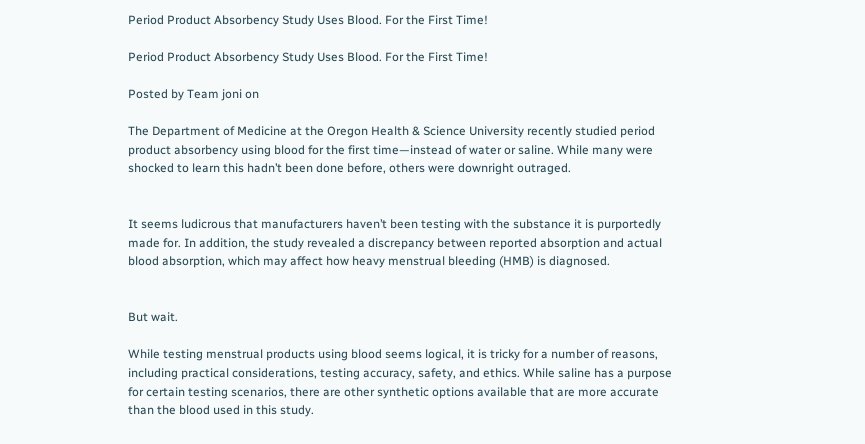Period Product Absorbency Study Uses Blood. For the First Time!

Period Product Absorbency Study Uses Blood. For the First Time!

Posted by Team joni on

The Department of Medicine at the Oregon Health & Science University recently studied period product absorbency using blood for the first time—instead of water or saline. While many were shocked to learn this hadn’t been done before, others were downright outraged.


It seems ludicrous that manufacturers haven’t been testing with the substance it is purportedly made for. In addition, the study revealed a discrepancy between reported absorption and actual blood absorption, which may affect how heavy menstrual bleeding (HMB) is diagnosed.


But wait.

While testing menstrual products using blood seems logical, it is tricky for a number of reasons, including practical considerations, testing accuracy, safety, and ethics. While saline has a purpose for certain testing scenarios, there are other synthetic options available that are more accurate than the blood used in this study.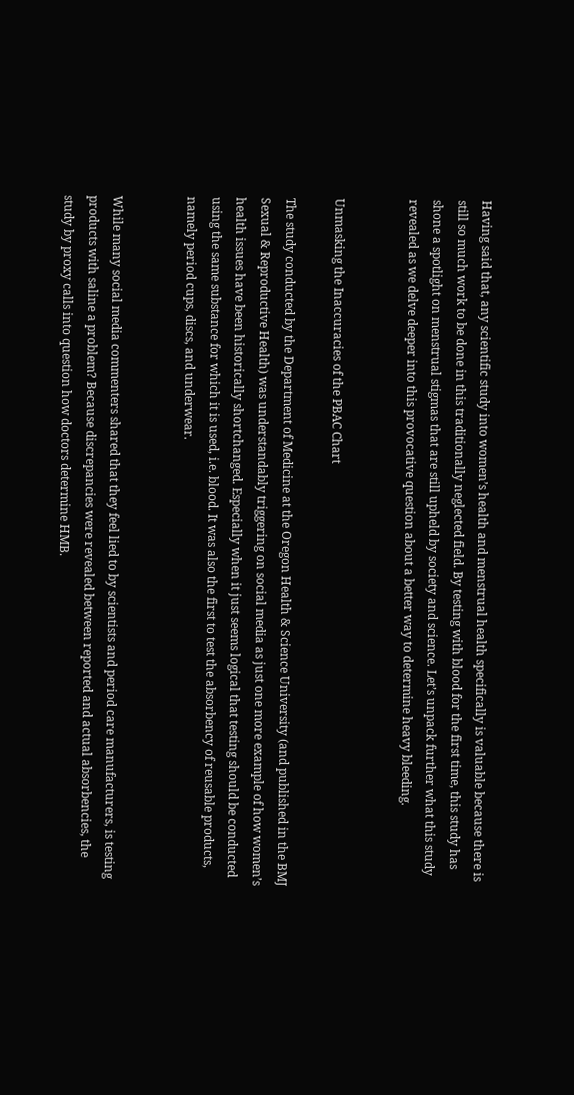Having said that, any scientific study into women’s health and menstrual health specifically is valuable because there is still so much work to be done in this traditionally neglected field. By testing with blood for the first time, this study has shone a spotlight on menstrual stigmas that are still upheld by society and science. Let’s unpack further what this study revealed as we delve deeper into this provocative question about a better way to determine heavy bleeding.


Unmasking the Inaccuracies of the PBAC Chart

The study conducted by the Department of Medicine at the Oregon Health & Science University (and published in the BMJ Sexual & Reproductive Health) was understandably triggering on social media as just one more example of how women’s health issues have been historically shortchanged. Especially when it just seems logical that testing should be conducted using the same substance for which it is used, i.e. blood. It was also the first to test the absorbency of reusable products, namely period cups, discs, and underwear.


While many social media commenters shared that they feel lied to by scientists and period care manufacturers, is testing products with saline a problem? Because discrepancies were revealed between reported and actual absorbencies, the study by proxy calls into question how doctors determine HMB.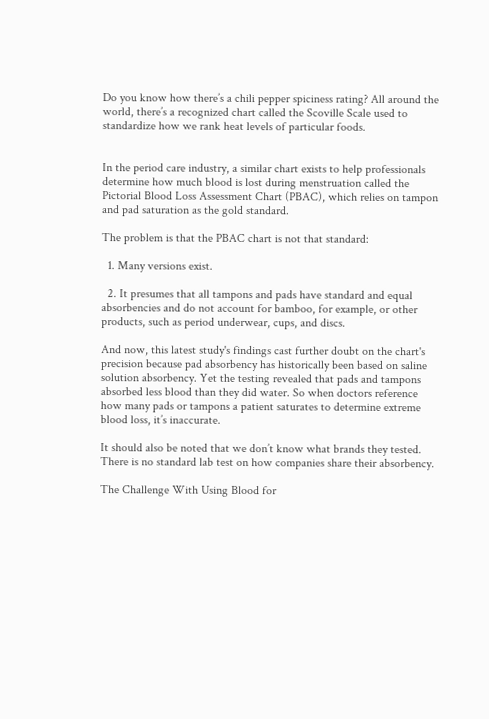Do you know how there’s a chili pepper spiciness rating? All around the world, there’s a recognized chart called the Scoville Scale used to standardize how we rank heat levels of particular foods.


In the period care industry, a similar chart exists to help professionals determine how much blood is lost during menstruation called the Pictorial Blood Loss Assessment Chart (PBAC), which relies on tampon and pad saturation as the gold standard.

The problem is that the PBAC chart is not that standard:

  1. Many versions exist.

  2. It presumes that all tampons and pads have standard and equal absorbencies and do not account for bamboo, for example, or other products, such as period underwear, cups, and discs.

And now, this latest study's findings cast further doubt on the chart's precision because pad absorbency has historically been based on saline solution absorbency. Yet the testing revealed that pads and tampons absorbed less blood than they did water. So when doctors reference how many pads or tampons a patient saturates to determine extreme blood loss, it’s inaccurate.

It should also be noted that we don’t know what brands they tested. There is no standard lab test on how companies share their absorbency.

The Challenge With Using Blood for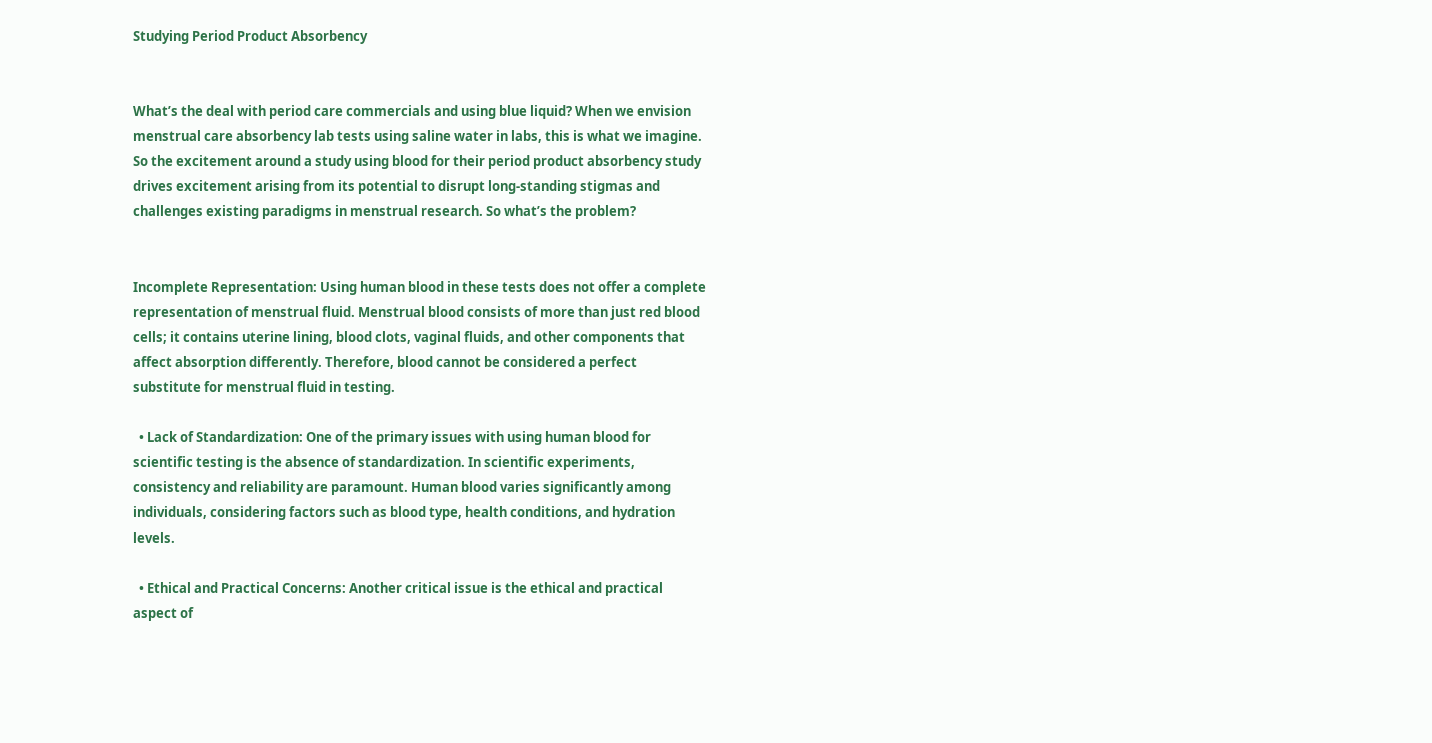Studying Period Product Absorbency


What’s the deal with period care commercials and using blue liquid? When we envision menstrual care absorbency lab tests using saline water in labs, this is what we imagine. So the excitement around a study using blood for their period product absorbency study drives excitement arising from its potential to disrupt long-standing stigmas and challenges existing paradigms in menstrual research. So what’s the problem?


Incomplete Representation: Using human blood in these tests does not offer a complete representation of menstrual fluid. Menstrual blood consists of more than just red blood cells; it contains uterine lining, blood clots, vaginal fluids, and other components that affect absorption differently. Therefore, blood cannot be considered a perfect substitute for menstrual fluid in testing.

  • Lack of Standardization: One of the primary issues with using human blood for scientific testing is the absence of standardization. In scientific experiments, consistency and reliability are paramount. Human blood varies significantly among individuals, considering factors such as blood type, health conditions, and hydration levels.

  • Ethical and Practical Concerns: Another critical issue is the ethical and practical aspect of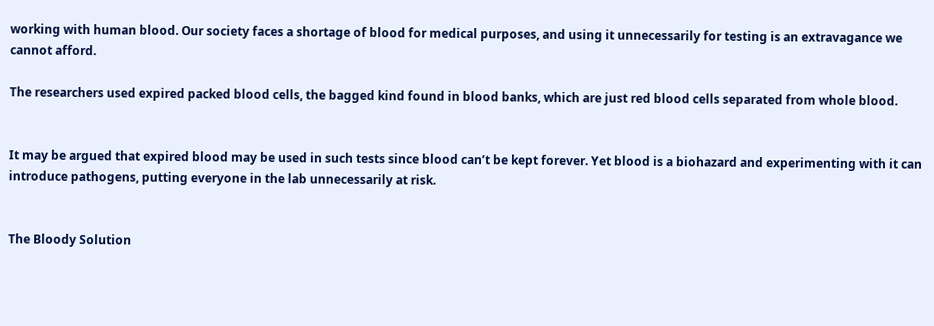working with human blood. Our society faces a shortage of blood for medical purposes, and using it unnecessarily for testing is an extravagance we cannot afford.

The researchers used expired packed blood cells, the bagged kind found in blood banks, which are just red blood cells separated from whole blood.


It may be argued that expired blood may be used in such tests since blood can’t be kept forever. Yet blood is a biohazard and experimenting with it can introduce pathogens, putting everyone in the lab unnecessarily at risk.


The Bloody Solution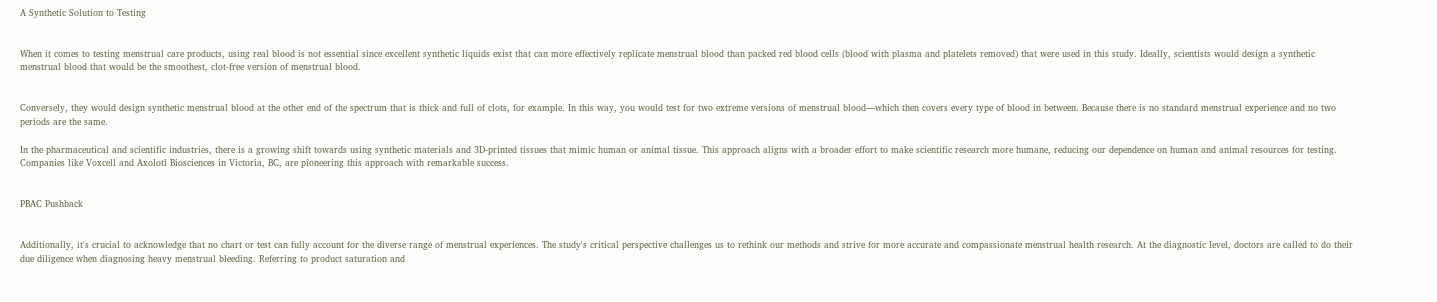A Synthetic Solution to Testing


When it comes to testing menstrual care products, using real blood is not essential since excellent synthetic liquids exist that can more effectively replicate menstrual blood than packed red blood cells (blood with plasma and platelets removed) that were used in this study. Ideally, scientists would design a synthetic menstrual blood that would be the smoothest, clot-free version of menstrual blood.


Conversely, they would design synthetic menstrual blood at the other end of the spectrum that is thick and full of clots, for example. In this way, you would test for two extreme versions of menstrual blood—which then covers every type of blood in between. Because there is no standard menstrual experience and no two periods are the same.

In the pharmaceutical and scientific industries, there is a growing shift towards using synthetic materials and 3D-printed tissues that mimic human or animal tissue. This approach aligns with a broader effort to make scientific research more humane, reducing our dependence on human and animal resources for testing. Companies like Voxcell and Axolotl Biosciences in Victoria, BC, are pioneering this approach with remarkable success.


PBAC Pushback


Additionally, it's crucial to acknowledge that no chart or test can fully account for the diverse range of menstrual experiences. The study's critical perspective challenges us to rethink our methods and strive for more accurate and compassionate menstrual health research. At the diagnostic level, doctors are called to do their due diligence when diagnosing heavy menstrual bleeding. Referring to product saturation and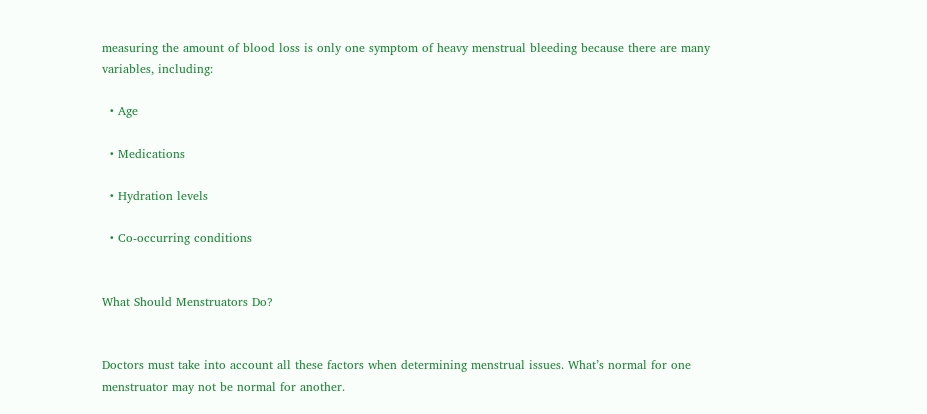measuring the amount of blood loss is only one symptom of heavy menstrual bleeding because there are many variables, including:

  • Age

  • Medications

  • Hydration levels

  • Co-occurring conditions


What Should Menstruators Do?


Doctors must take into account all these factors when determining menstrual issues. What’s normal for one menstruator may not be normal for another.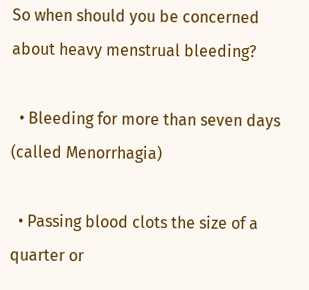So when should you be concerned about heavy menstrual bleeding?

  • Bleeding for more than seven days (called Menorrhagia)

  • Passing blood clots the size of a quarter or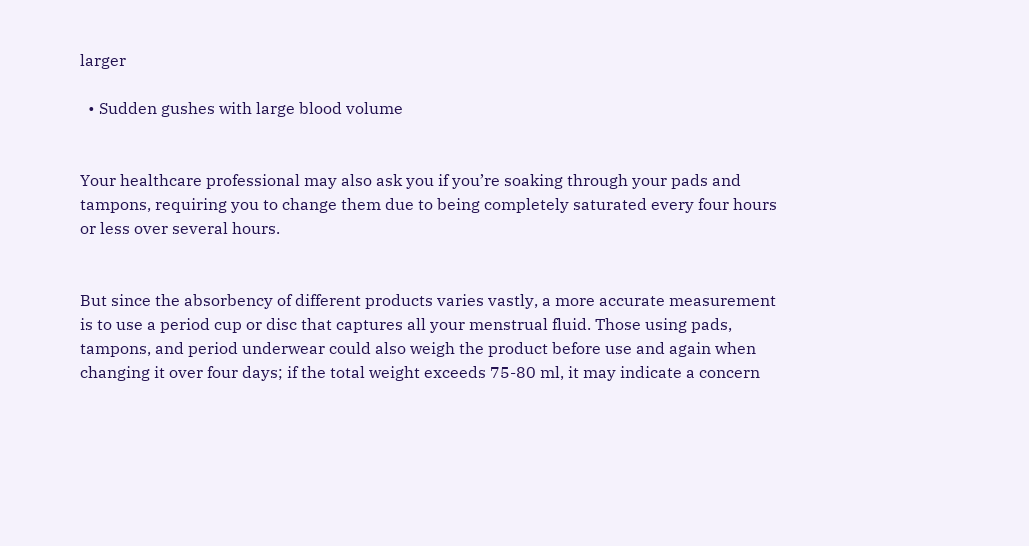larger

  • Sudden gushes with large blood volume


Your healthcare professional may also ask you if you’re soaking through your pads and tampons, requiring you to change them due to being completely saturated every four hours or less over several hours.


But since the absorbency of different products varies vastly, a more accurate measurement is to use a period cup or disc that captures all your menstrual fluid. Those using pads, tampons, and period underwear could also weigh the product before use and again when changing it over four days; if the total weight exceeds 75-80 ml, it may indicate a concern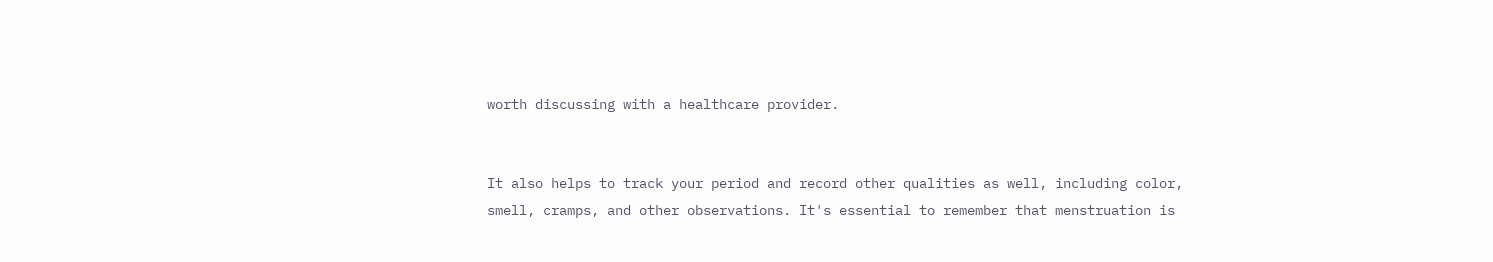worth discussing with a healthcare provider.


It also helps to track your period and record other qualities as well, including color, smell, cramps, and other observations. It's essential to remember that menstruation is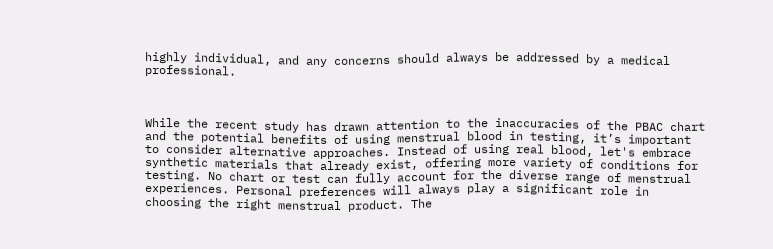highly individual, and any concerns should always be addressed by a medical professional.



While the recent study has drawn attention to the inaccuracies of the PBAC chart and the potential benefits of using menstrual blood in testing, it’s important to consider alternative approaches. Instead of using real blood, let's embrace synthetic materials that already exist, offering more variety of conditions for testing. No chart or test can fully account for the diverse range of menstrual experiences. Personal preferences will always play a significant role in choosing the right menstrual product. The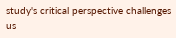study's critical perspective challenges us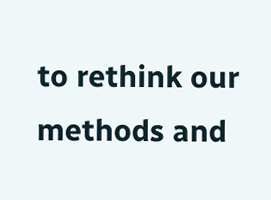to rethink our methods and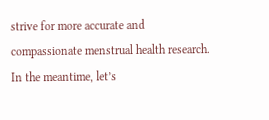strive for more accurate and compassionate menstrual health research. In the meantime, let’s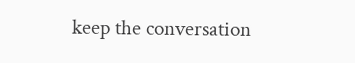keep the conversation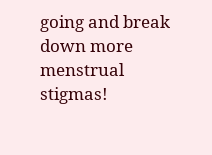going and break down more menstrual stigmas!